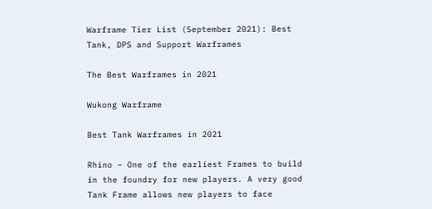Warframe Tier List (September 2021): Best Tank, DPS and Support Warframes

The Best Warframes in 2021

Wukong Warframe

Best Tank Warframes in 2021

Rhino – One of the earliest Frames to build in the foundry for new players. A very good Tank Frame allows new players to face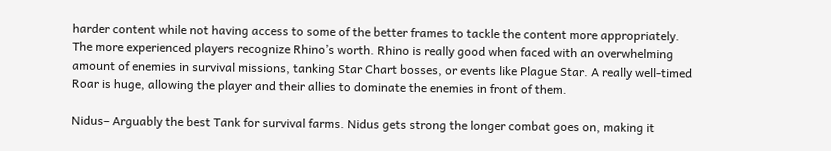harder content while not having access to some of the better frames to tackle the content more appropriately. The more experienced players recognize Rhino’s worth. Rhino is really good when faced with an overwhelming amount of enemies in survival missions, tanking Star Chart bosses, or events like Plague Star. A really well-timed Roar is huge, allowing the player and their allies to dominate the enemies in front of them.

Nidus– Arguably the best Tank for survival farms. Nidus gets strong the longer combat goes on, making it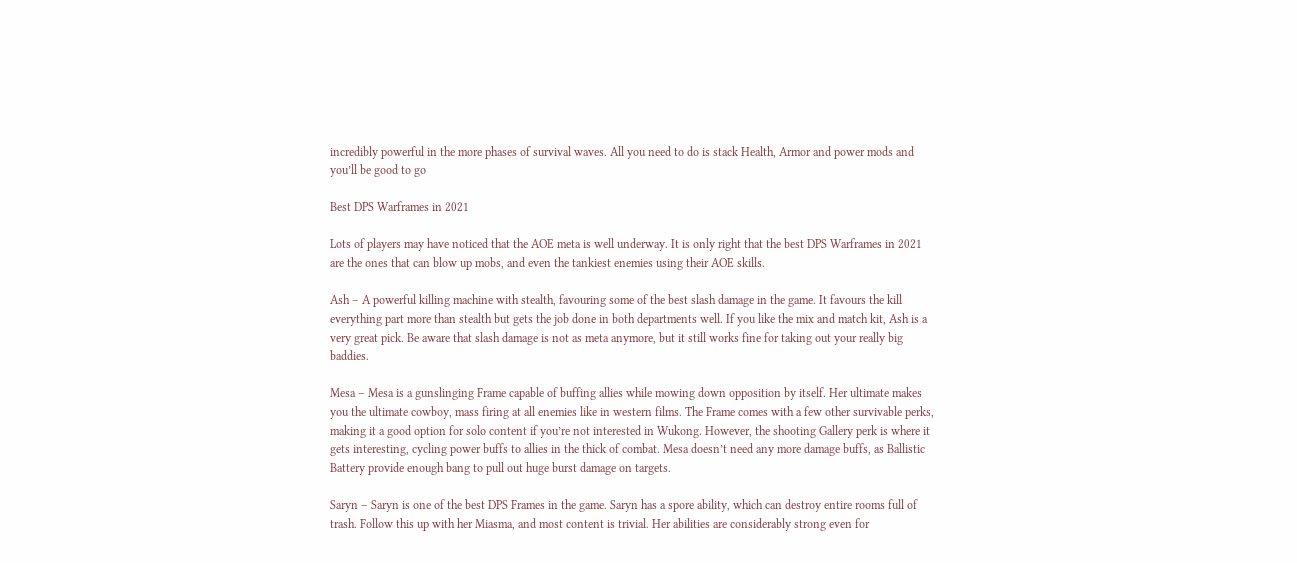incredibly powerful in the more phases of survival waves. All you need to do is stack Health, Armor and power mods and you’ll be good to go

Best DPS Warframes in 2021

Lots of players may have noticed that the AOE meta is well underway. It is only right that the best DPS Warframes in 2021 are the ones that can blow up mobs, and even the tankiest enemies using their AOE skills.

Ash – A powerful killing machine with stealth, favouring some of the best slash damage in the game. It favours the kill everything part more than stealth but gets the job done in both departments well. If you like the mix and match kit, Ash is a very great pick. Be aware that slash damage is not as meta anymore, but it still works fine for taking out your really big baddies.

Mesa – Mesa is a gunslinging Frame capable of buffing allies while mowing down opposition by itself. Her ultimate makes you the ultimate cowboy, mass firing at all enemies like in western films. The Frame comes with a few other survivable perks, making it a good option for solo content if you’re not interested in Wukong. However, the shooting Gallery perk is where it gets interesting, cycling power buffs to allies in the thick of combat. Mesa doesn’t need any more damage buffs, as Ballistic Battery provide enough bang to pull out huge burst damage on targets.

Saryn – Saryn is one of the best DPS Frames in the game. Saryn has a spore ability, which can destroy entire rooms full of trash. Follow this up with her Miasma, and most content is trivial. Her abilities are considerably strong even for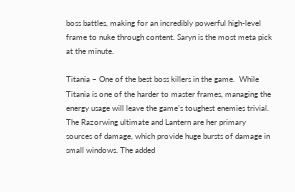boss battles, making for an incredibly powerful high-level frame to nuke through content. Saryn is the most meta pick at the minute.

Titania – One of the best boss killers in the game.  While Titania is one of the harder to master frames, managing the energy usage will leave the game’s toughest enemies trivial. The Razorwing ultimate and Lantern are her primary sources of damage, which provide huge bursts of damage in small windows. The added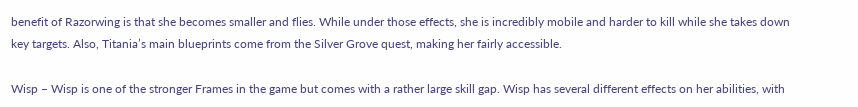benefit of Razorwing is that she becomes smaller and flies. While under those effects, she is incredibly mobile and harder to kill while she takes down key targets. Also, Titania’s main blueprints come from the Silver Grove quest, making her fairly accessible.

Wisp – Wisp is one of the stronger Frames in the game but comes with a rather large skill gap. Wisp has several different effects on her abilities, with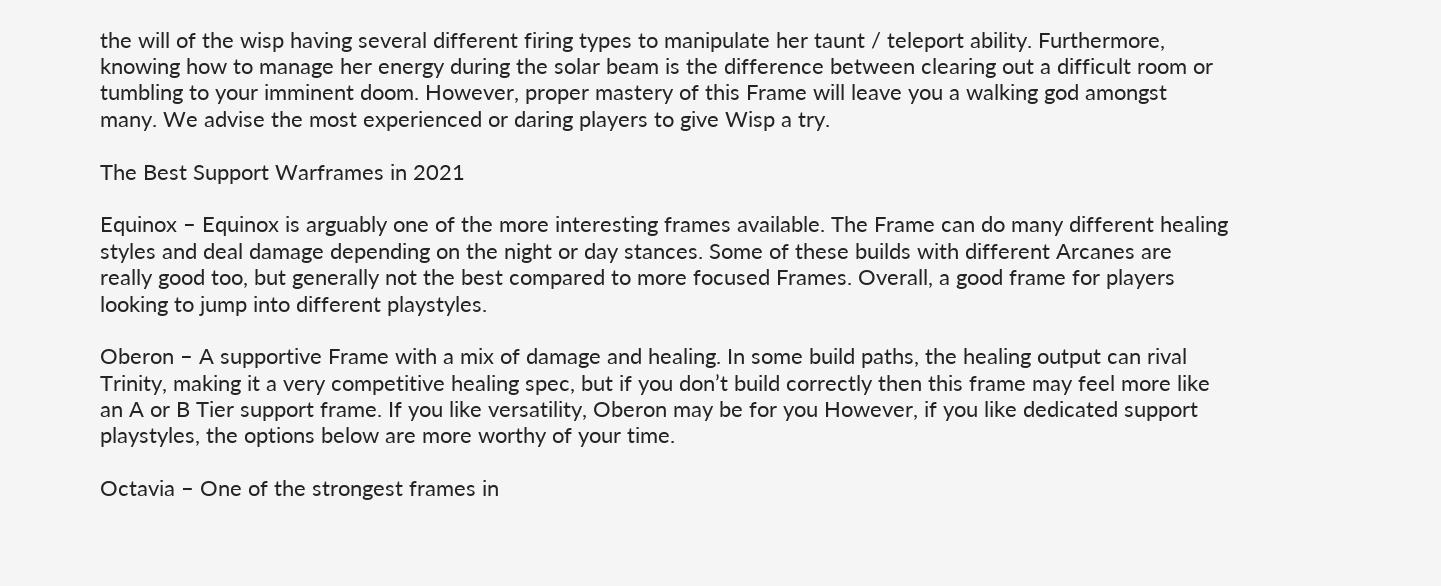the will of the wisp having several different firing types to manipulate her taunt / teleport ability. Furthermore, knowing how to manage her energy during the solar beam is the difference between clearing out a difficult room or tumbling to your imminent doom. However, proper mastery of this Frame will leave you a walking god amongst many. We advise the most experienced or daring players to give Wisp a try.

The Best Support Warframes in 2021

Equinox – Equinox is arguably one of the more interesting frames available. The Frame can do many different healing styles and deal damage depending on the night or day stances. Some of these builds with different Arcanes are really good too, but generally not the best compared to more focused Frames. Overall, a good frame for players looking to jump into different playstyles.

Oberon – A supportive Frame with a mix of damage and healing. In some build paths, the healing output can rival Trinity, making it a very competitive healing spec, but if you don’t build correctly then this frame may feel more like an A or B Tier support frame. If you like versatility, Oberon may be for you However, if you like dedicated support playstyles, the options below are more worthy of your time.

Octavia – One of the strongest frames in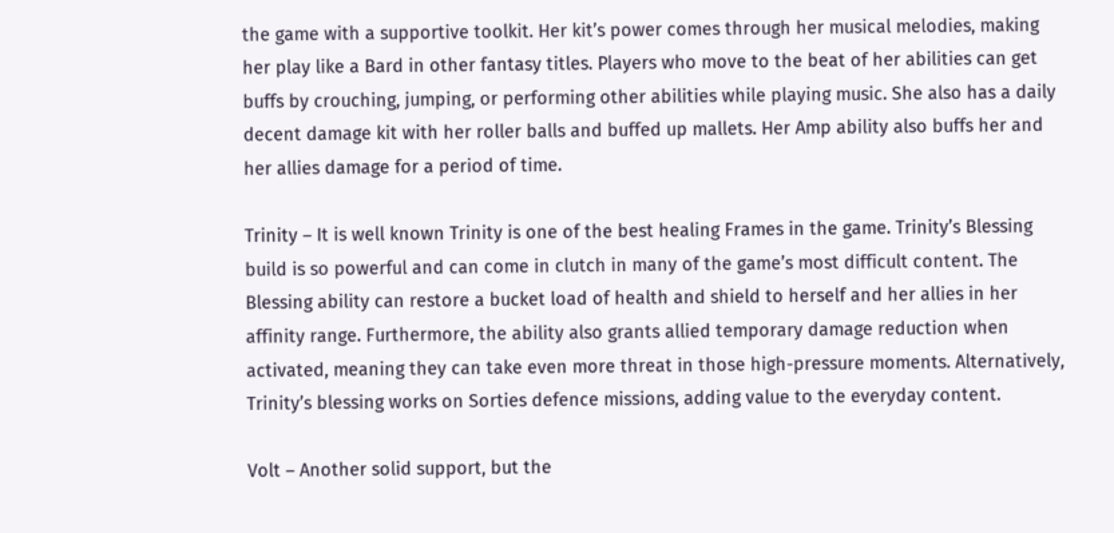the game with a supportive toolkit. Her kit’s power comes through her musical melodies, making her play like a Bard in other fantasy titles. Players who move to the beat of her abilities can get buffs by crouching, jumping, or performing other abilities while playing music. She also has a daily decent damage kit with her roller balls and buffed up mallets. Her Amp ability also buffs her and her allies damage for a period of time.

Trinity – It is well known Trinity is one of the best healing Frames in the game. Trinity’s Blessing build is so powerful and can come in clutch in many of the game’s most difficult content. The Blessing ability can restore a bucket load of health and shield to herself and her allies in her affinity range. Furthermore, the ability also grants allied temporary damage reduction when activated, meaning they can take even more threat in those high-pressure moments. Alternatively, Trinity’s blessing works on Sorties defence missions, adding value to the everyday content.

Volt – Another solid support, but the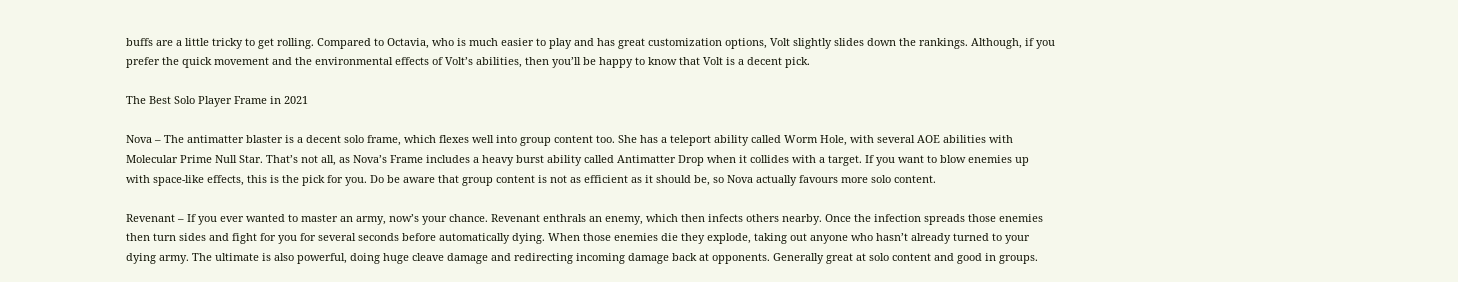buffs are a little tricky to get rolling. Compared to Octavia, who is much easier to play and has great customization options, Volt slightly slides down the rankings. Although, if you prefer the quick movement and the environmental effects of Volt’s abilities, then you’ll be happy to know that Volt is a decent pick.

The Best Solo Player Frame in 2021

Nova – The antimatter blaster is a decent solo frame, which flexes well into group content too. She has a teleport ability called Worm Hole, with several AOE abilities with Molecular Prime Null Star. That’s not all, as Nova’s Frame includes a heavy burst ability called Antimatter Drop when it collides with a target. If you want to blow enemies up with space-like effects, this is the pick for you. Do be aware that group content is not as efficient as it should be, so Nova actually favours more solo content.

Revenant – If you ever wanted to master an army, now’s your chance. Revenant enthrals an enemy, which then infects others nearby. Once the infection spreads those enemies then turn sides and fight for you for several seconds before automatically dying. When those enemies die they explode, taking out anyone who hasn’t already turned to your dying army. The ultimate is also powerful, doing huge cleave damage and redirecting incoming damage back at opponents. Generally great at solo content and good in groups.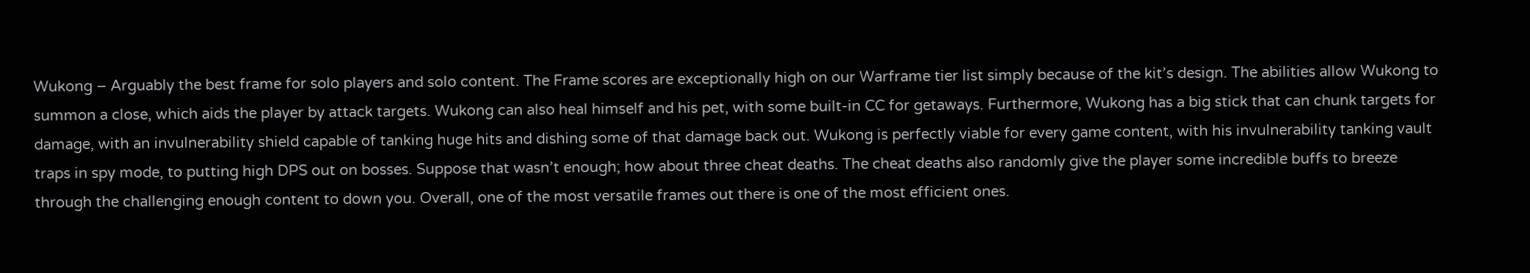Wukong – Arguably the best frame for solo players and solo content. The Frame scores are exceptionally high on our Warframe tier list simply because of the kit’s design. The abilities allow Wukong to summon a close, which aids the player by attack targets. Wukong can also heal himself and his pet, with some built-in CC for getaways. Furthermore, Wukong has a big stick that can chunk targets for damage, with an invulnerability shield capable of tanking huge hits and dishing some of that damage back out. Wukong is perfectly viable for every game content, with his invulnerability tanking vault traps in spy mode, to putting high DPS out on bosses. Suppose that wasn’t enough; how about three cheat deaths. The cheat deaths also randomly give the player some incredible buffs to breeze through the challenging enough content to down you. Overall, one of the most versatile frames out there is one of the most efficient ones.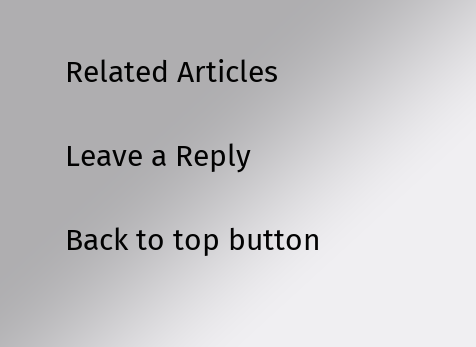Related Articles

Leave a Reply

Back to top button